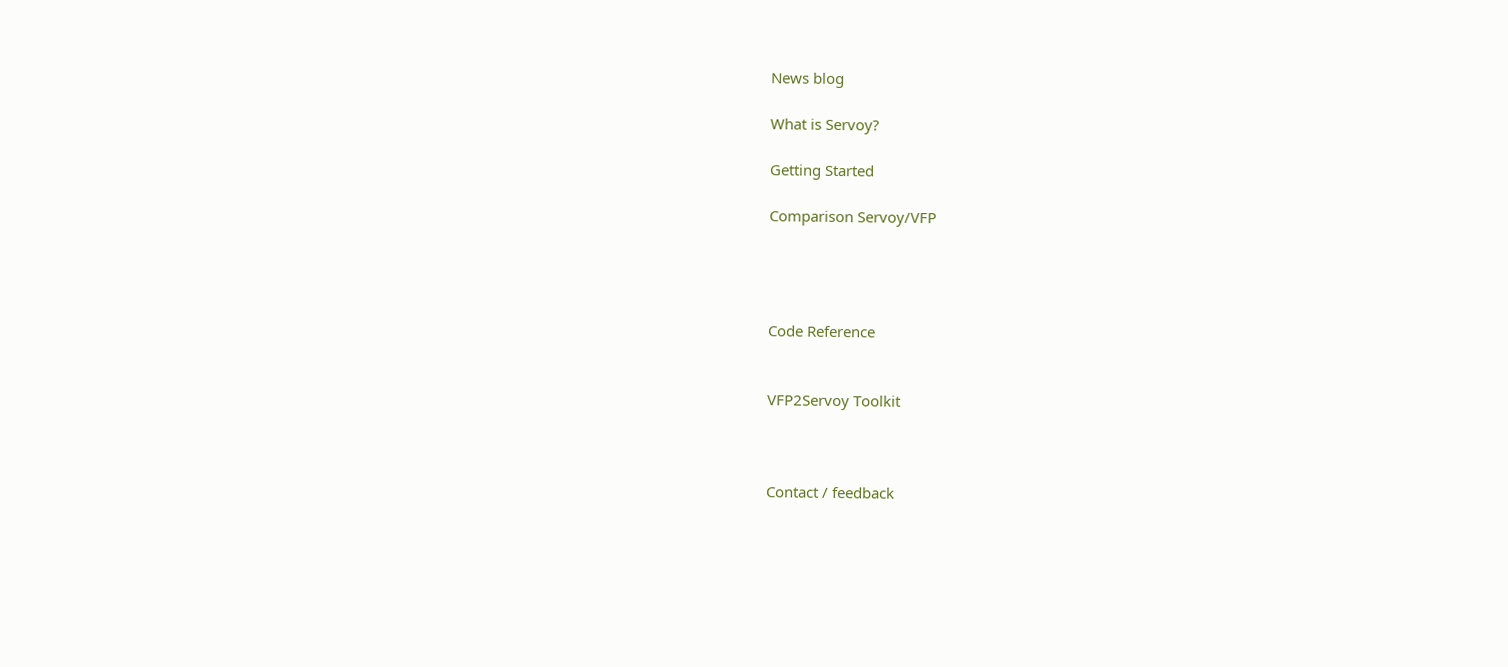News blog

What is Servoy?

Getting Started

Comparison Servoy/VFP




Code Reference


VFP2Servoy Toolkit



Contact / feedback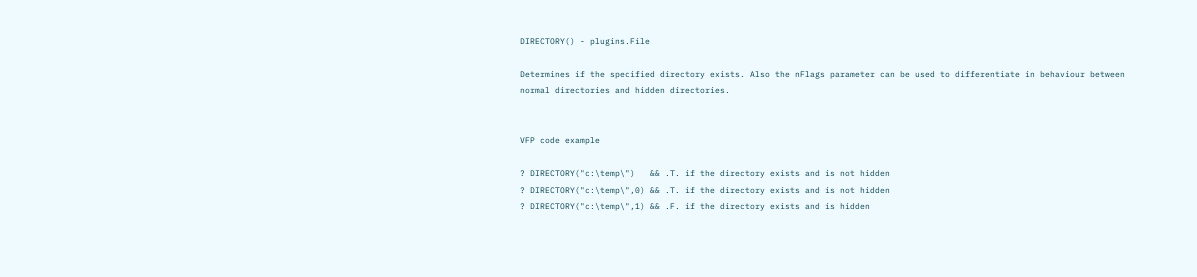DIRECTORY() - plugins.File

Determines if the specified directory exists. Also the nFlags parameter can be used to differentiate in behaviour between normal directories and hidden directories.


VFP code example

? DIRECTORY("c:\temp\")   && .T. if the directory exists and is not hidden
? DIRECTORY("c:\temp\",0) && .T. if the directory exists and is not hidden
? DIRECTORY("c:\temp\",1) && .F. if the directory exists and is hidden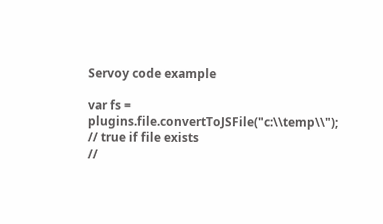Servoy code example

var fs = plugins.file.convertToJSFile("c:\\temp\\");
// true if file exists
//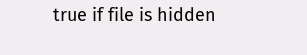true if file is hidden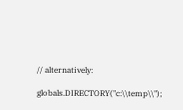// alternatively:

globals.DIRECTORY("c:\\temp\\");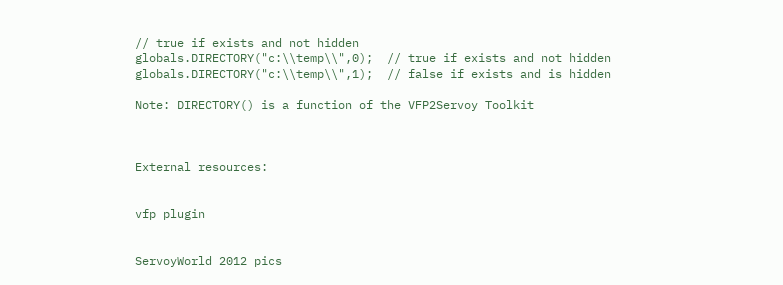// true if exists and not hidden
globals.DIRECTORY("c:\\temp\\",0);  // true if exists and not hidden
globals.DIRECTORY("c:\\temp\\",1);  // false if exists and is hidden

Note: DIRECTORY() is a function of the VFP2Servoy Toolkit



External resources:


vfp plugin


ServoyWorld 2012 pics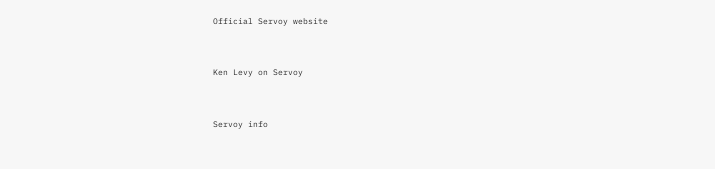Official Servoy website


Ken Levy on Servoy


Servoy info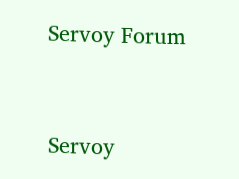Servoy Forum


Servoy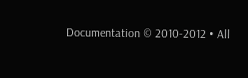Documentation © 2010-2012 • All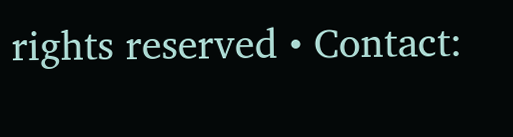rights reserved • Contact: